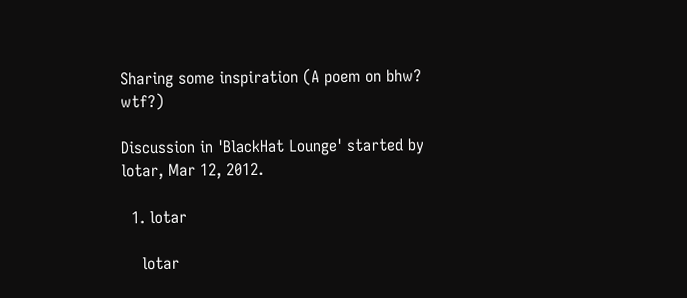Sharing some inspiration (A poem on bhw? wtf?)

Discussion in 'BlackHat Lounge' started by lotar, Mar 12, 2012.

  1. lotar

    lotar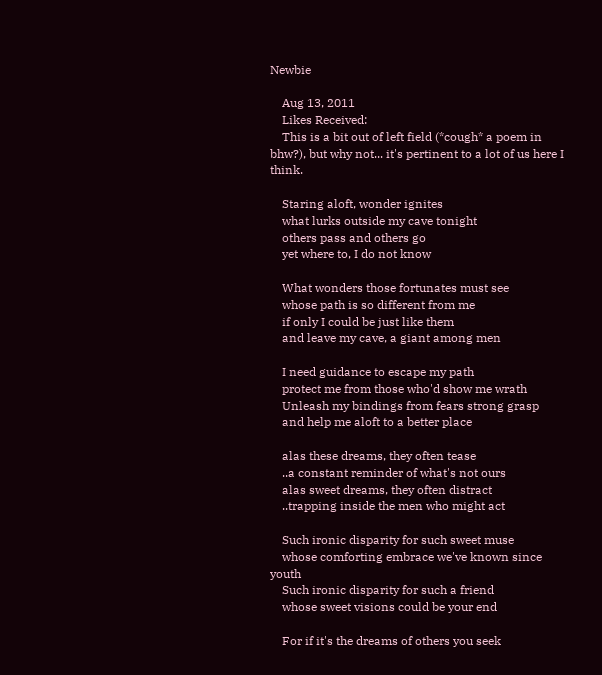Newbie

    Aug 13, 2011
    Likes Received:
    This is a bit out of left field (*cough* a poem in bhw?), but why not... it's pertinent to a lot of us here I think.

    Staring aloft, wonder ignites
    what lurks outside my cave tonight
    others pass and others go
    yet where to, I do not know

    What wonders those fortunates must see
    whose path is so different from me
    if only I could be just like them
    and leave my cave, a giant among men

    I need guidance to escape my path
    protect me from those who'd show me wrath
    Unleash my bindings from fears strong grasp
    and help me aloft to a better place

    alas these dreams, they often tease
    ..a constant reminder of what's not ours
    alas sweet dreams, they often distract
    ..trapping inside the men who might act

    Such ironic disparity for such sweet muse
    whose comforting embrace we've known since youth
    Such ironic disparity for such a friend
    whose sweet visions could be your end

    For if it's the dreams of others you seek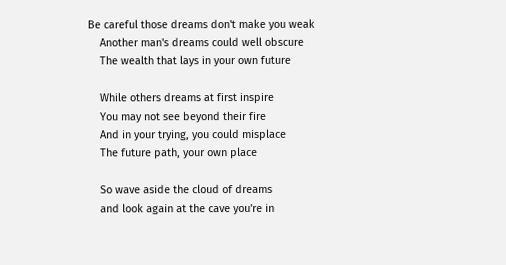Be careful those dreams don't make you weak
    Another man's dreams could well obscure
    The wealth that lays in your own future

    While others dreams at first inspire
    You may not see beyond their fire
    And in your trying, you could misplace
    The future path, your own place

    So wave aside the cloud of dreams
    and look again at the cave you're in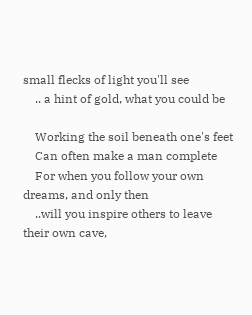small flecks of light you'll see
    .. a hint of gold, what you could be

    Working the soil beneath one's feet
    Can often make a man complete
    For when you follow your own dreams, and only then
    ..will you inspire others to leave their own cave,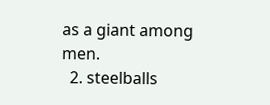as a giant among men.
  2. steelballs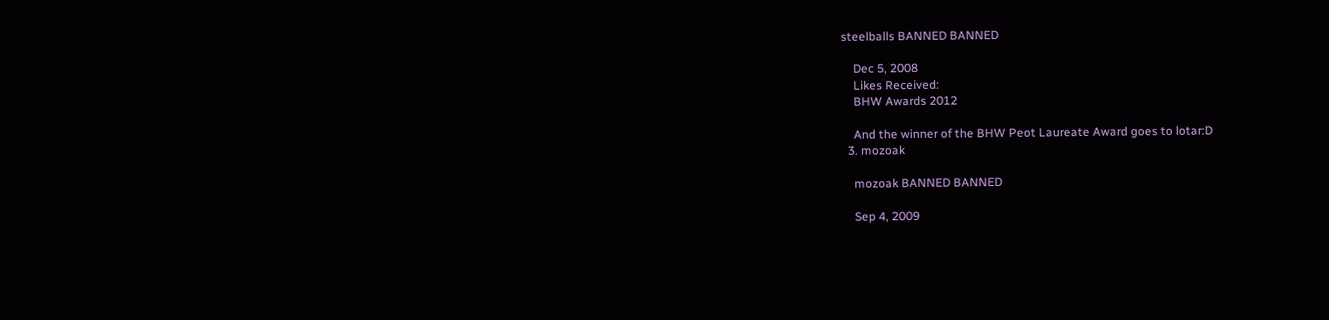steelballs BANNED BANNED

    Dec 5, 2008
    Likes Received:
    BHW Awards 2012

    And the winner of the BHW Peot Laureate Award goes to lotar:D
  3. mozoak

    mozoak BANNED BANNED

    Sep 4, 2009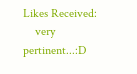Likes Received:
    very pertinent...:D